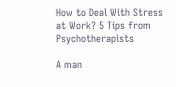How to Deal With Stress at Work? 5 Tips from Psychotherapists

A man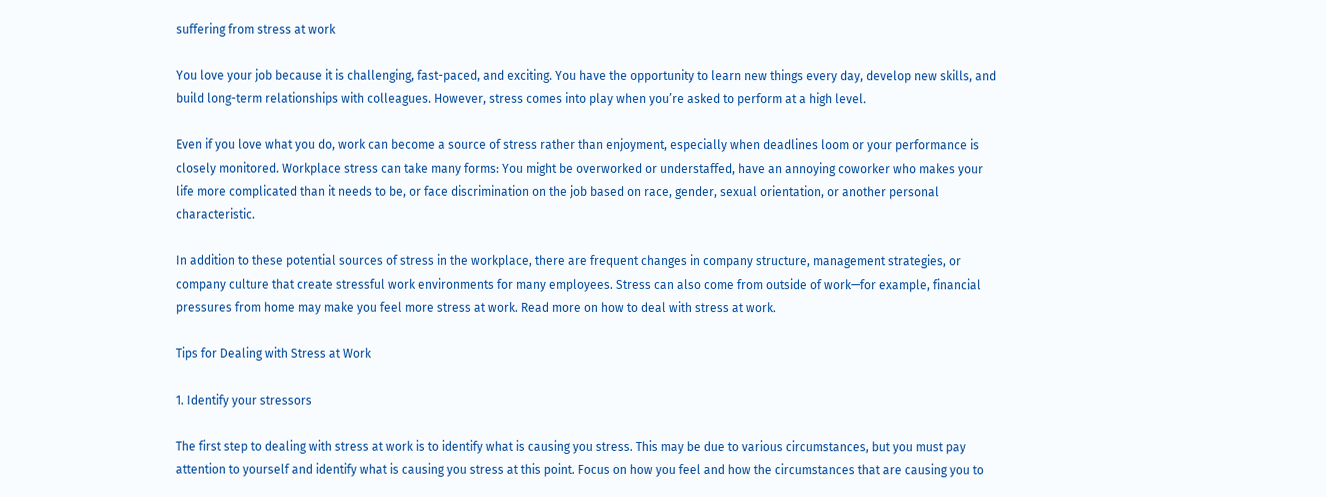suffering from stress at work

You love your job because it is challenging, fast-paced, and exciting. You have the opportunity to learn new things every day, develop new skills, and build long-term relationships with colleagues. However, stress comes into play when you’re asked to perform at a high level.

Even if you love what you do, work can become a source of stress rather than enjoyment, especially when deadlines loom or your performance is closely monitored. Workplace stress can take many forms: You might be overworked or understaffed, have an annoying coworker who makes your life more complicated than it needs to be, or face discrimination on the job based on race, gender, sexual orientation, or another personal characteristic.

In addition to these potential sources of stress in the workplace, there are frequent changes in company structure, management strategies, or company culture that create stressful work environments for many employees. Stress can also come from outside of work—for example, financial pressures from home may make you feel more stress at work. Read more on how to deal with stress at work.

Tips for Dealing with Stress at Work

1. Identify your stressors

The first step to dealing with stress at work is to identify what is causing you stress. This may be due to various circumstances, but you must pay attention to yourself and identify what is causing you stress at this point. Focus on how you feel and how the circumstances that are causing you to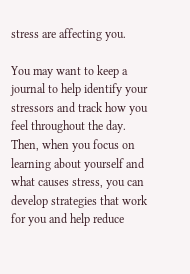stress are affecting you.

You may want to keep a journal to help identify your stressors and track how you feel throughout the day. Then, when you focus on learning about yourself and what causes stress, you can develop strategies that work for you and help reduce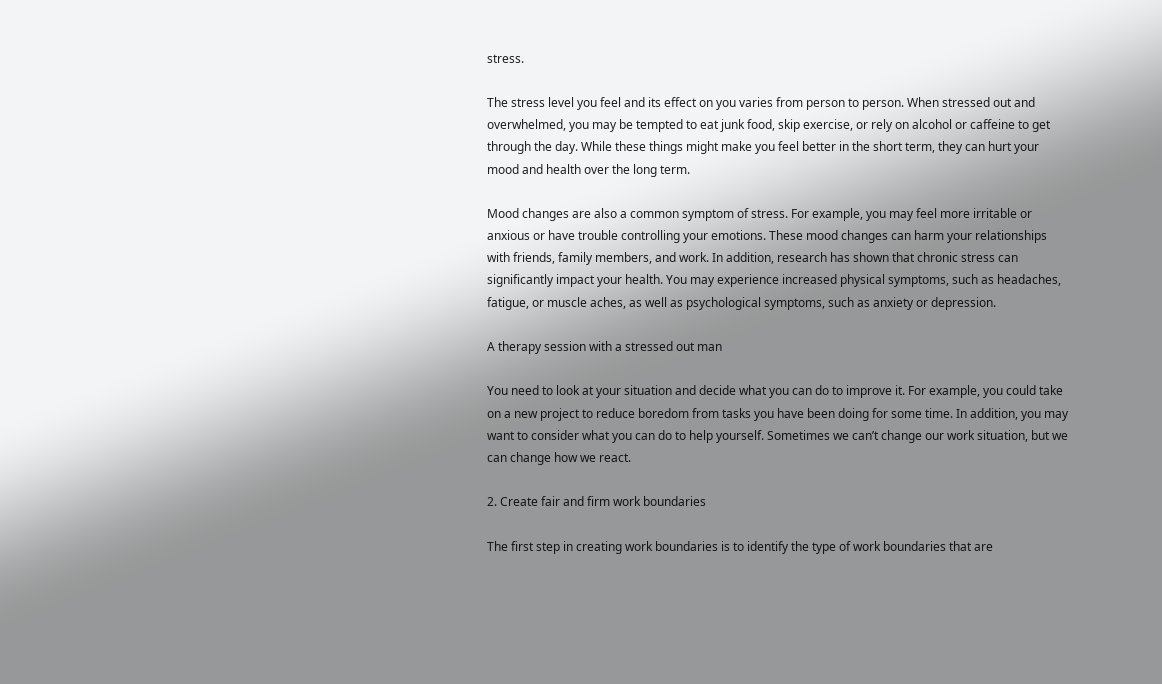stress.

The stress level you feel and its effect on you varies from person to person. When stressed out and overwhelmed, you may be tempted to eat junk food, skip exercise, or rely on alcohol or caffeine to get through the day. While these things might make you feel better in the short term, they can hurt your mood and health over the long term.

Mood changes are also a common symptom of stress. For example, you may feel more irritable or anxious or have trouble controlling your emotions. These mood changes can harm your relationships with friends, family members, and work. In addition, research has shown that chronic stress can significantly impact your health. You may experience increased physical symptoms, such as headaches, fatigue, or muscle aches, as well as psychological symptoms, such as anxiety or depression.

A therapy session with a stressed out man

You need to look at your situation and decide what you can do to improve it. For example, you could take on a new project to reduce boredom from tasks you have been doing for some time. In addition, you may want to consider what you can do to help yourself. Sometimes we can’t change our work situation, but we can change how we react.

2. Create fair and firm work boundaries

The first step in creating work boundaries is to identify the type of work boundaries that are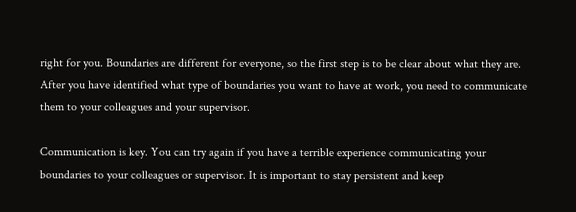right for you. Boundaries are different for everyone, so the first step is to be clear about what they are. After you have identified what type of boundaries you want to have at work, you need to communicate them to your colleagues and your supervisor.

Communication is key. You can try again if you have a terrible experience communicating your boundaries to your colleagues or supervisor. It is important to stay persistent and keep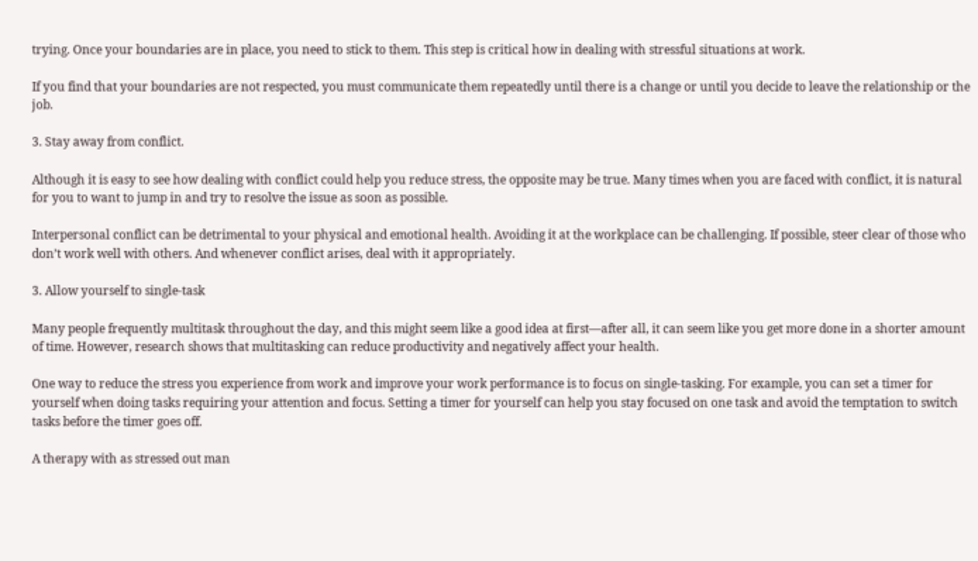trying. Once your boundaries are in place, you need to stick to them. This step is critical how in dealing with stressful situations at work.

If you find that your boundaries are not respected, you must communicate them repeatedly until there is a change or until you decide to leave the relationship or the job.

3. Stay away from conflict.

Although it is easy to see how dealing with conflict could help you reduce stress, the opposite may be true. Many times when you are faced with conflict, it is natural for you to want to jump in and try to resolve the issue as soon as possible.

Interpersonal conflict can be detrimental to your physical and emotional health. Avoiding it at the workplace can be challenging. If possible, steer clear of those who don’t work well with others. And whenever conflict arises, deal with it appropriately.

3. Allow yourself to single-task

Many people frequently multitask throughout the day, and this might seem like a good idea at first—after all, it can seem like you get more done in a shorter amount of time. However, research shows that multitasking can reduce productivity and negatively affect your health.

One way to reduce the stress you experience from work and improve your work performance is to focus on single-tasking. For example, you can set a timer for yourself when doing tasks requiring your attention and focus. Setting a timer for yourself can help you stay focused on one task and avoid the temptation to switch tasks before the timer goes off.

A therapy with as stressed out man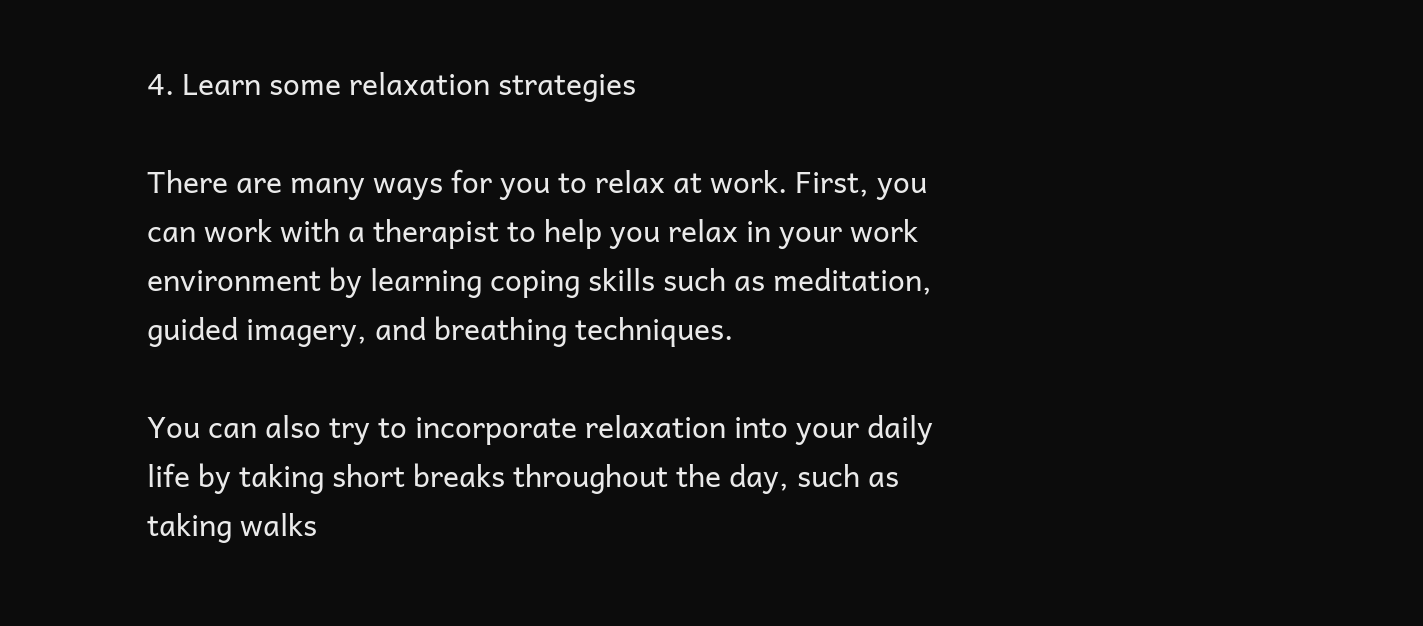4. Learn some relaxation strategies

There are many ways for you to relax at work. First, you can work with a therapist to help you relax in your work environment by learning coping skills such as meditation, guided imagery, and breathing techniques.

You can also try to incorporate relaxation into your daily life by taking short breaks throughout the day, such as taking walks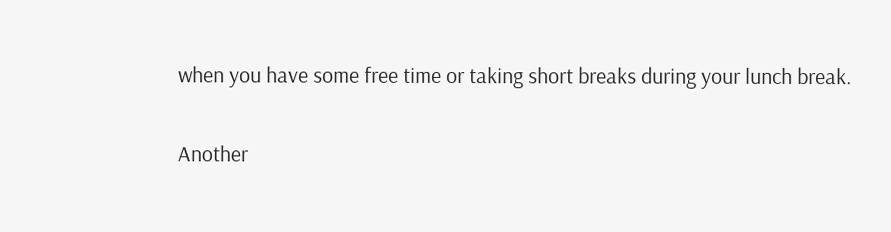when you have some free time or taking short breaks during your lunch break.

Another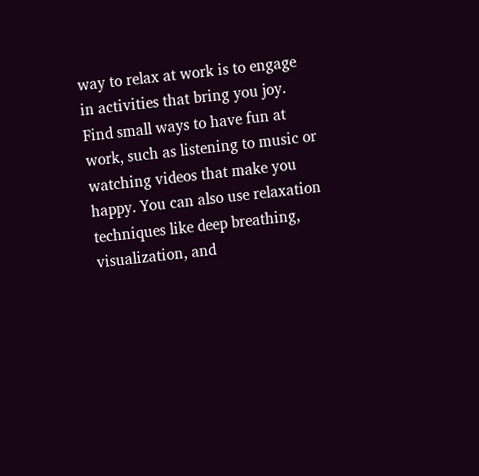way to relax at work is to engage in activities that bring you joy. Find small ways to have fun at work, such as listening to music or watching videos that make you happy. You can also use relaxation techniques like deep breathing, visualization, and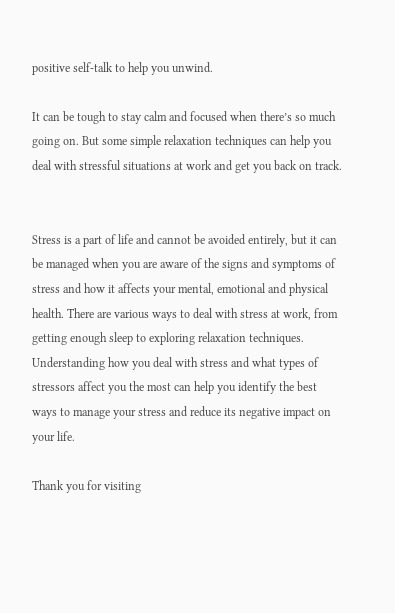positive self-talk to help you unwind.

It can be tough to stay calm and focused when there’s so much going on. But some simple relaxation techniques can help you deal with stressful situations at work and get you back on track.


Stress is a part of life and cannot be avoided entirely, but it can be managed when you are aware of the signs and symptoms of stress and how it affects your mental, emotional and physical health. There are various ways to deal with stress at work, from getting enough sleep to exploring relaxation techniques. Understanding how you deal with stress and what types of stressors affect you the most can help you identify the best ways to manage your stress and reduce its negative impact on your life.

Thank you for visiting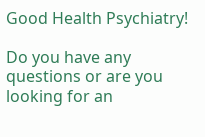Good Health Psychiatry!

Do you have any questions or are you looking for an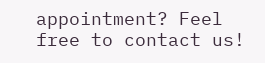appointment? Feel free to contact us!